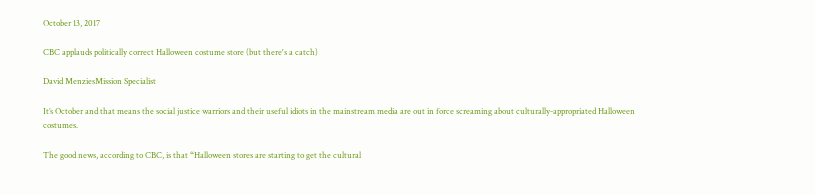October 13, 2017

CBC applauds politically correct Halloween costume store (but there's a catch)

David MenziesMission Specialist

It’s October and that means the social justice warriors and their useful idiots in the mainstream media are out in force screaming about culturally-appropriated Halloween costumes.

The good news, according to CBC, is that “Halloween stores are starting to get the cultural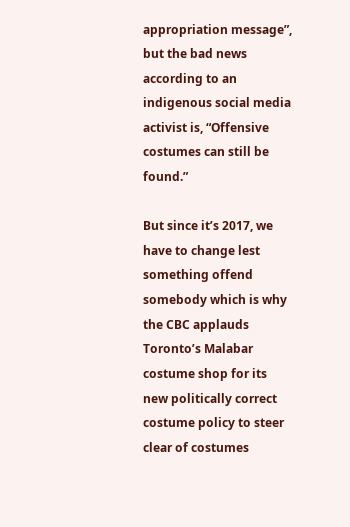appropriation message”, but the bad news according to an indigenous social media activist is, “Offensive costumes can still be found.”

But since it’s 2017, we have to change lest something offend somebody which is why the CBC applauds Toronto’s Malabar costume shop for its new politically correct costume policy to steer clear of costumes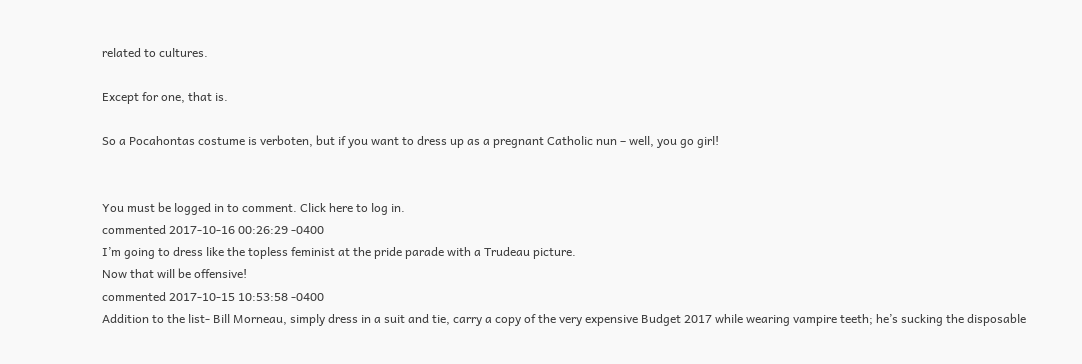related to cultures.

Except for one, that is.

So a Pocahontas costume is verboten, but if you want to dress up as a pregnant Catholic nun – well, you go girl!


You must be logged in to comment. Click here to log in.
commented 2017-10-16 00:26:29 -0400
I’m going to dress like the topless feminist at the pride parade with a Trudeau picture.
Now that will be offensive!
commented 2017-10-15 10:53:58 -0400
Addition to the list- Bill Morneau, simply dress in a suit and tie, carry a copy of the very expensive Budget 2017 while wearing vampire teeth; he’s sucking the disposable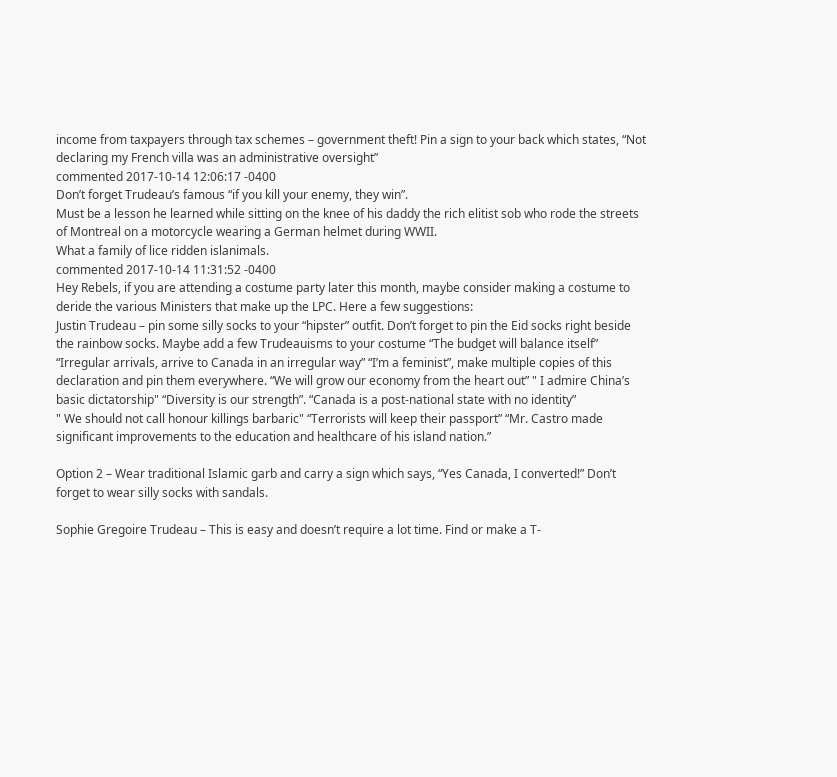income from taxpayers through tax schemes – government theft! Pin a sign to your back which states, “Not declaring my French villa was an administrative oversight”
commented 2017-10-14 12:06:17 -0400
Don’t forget Trudeau’s famous “if you kill your enemy, they win”.
Must be a lesson he learned while sitting on the knee of his daddy the rich elitist sob who rode the streets of Montreal on a motorcycle wearing a German helmet during WWII.
What a family of lice ridden islanimals.
commented 2017-10-14 11:31:52 -0400
Hey Rebels, if you are attending a costume party later this month, maybe consider making a costume to deride the various Ministers that make up the LPC. Here a few suggestions:
Justin Trudeau – pin some silly socks to your “hipster” outfit. Don’t forget to pin the Eid socks right beside the rainbow socks. Maybe add a few Trudeauisms to your costume “The budget will balance itself” “Irregular arrivals, arrive to Canada in an irregular way” “I’m a feminist”, make multiple copies of this declaration and pin them everywhere. “We will grow our economy from the heart out” " I admire China’s basic dictatorship" “Diversity is our strength”. “Canada is a post-national state with no identity”
" We should not call honour killings barbaric" “Terrorists will keep their passport” “Mr. Castro made significant improvements to the education and healthcare of his island nation.”

Option 2 – Wear traditional Islamic garb and carry a sign which says, “Yes Canada, I converted!” Don’t forget to wear silly socks with sandals.

Sophie Gregoire Trudeau – This is easy and doesn’t require a lot time. Find or make a T-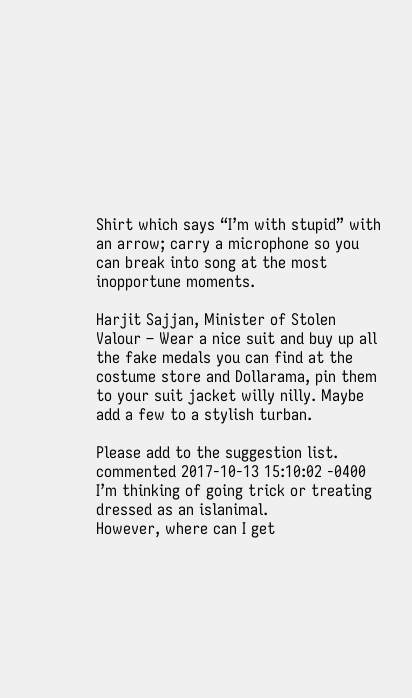Shirt which says “I’m with stupid” with an arrow; carry a microphone so you can break into song at the most inopportune moments.

Harjit Sajjan, Minister of Stolen Valour – Wear a nice suit and buy up all the fake medals you can find at the costume store and Dollarama, pin them to your suit jacket willy nilly. Maybe add a few to a stylish turban.

Please add to the suggestion list.
commented 2017-10-13 15:10:02 -0400
I’m thinking of going trick or treating dressed as an islanimal.
However, where can I get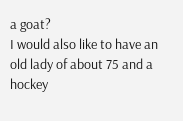a goat?
I would also like to have an old lady of about 75 and a hockey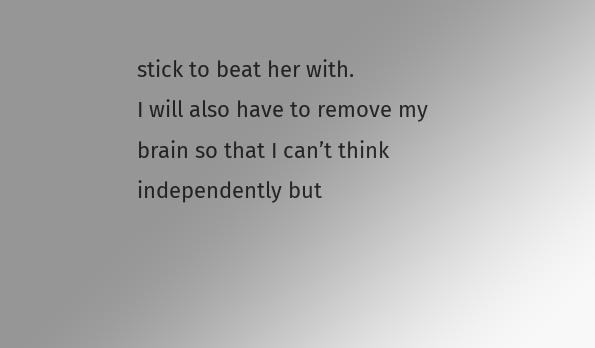stick to beat her with.
I will also have to remove my brain so that I can’t think independently but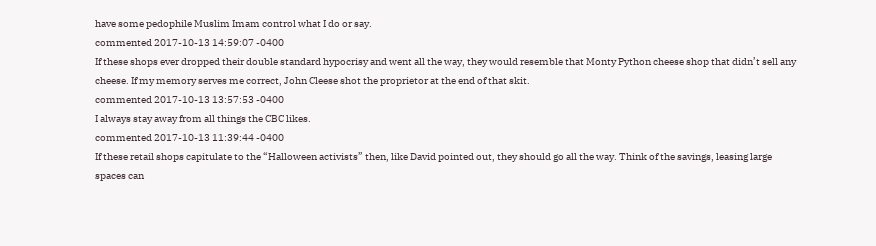have some pedophile Muslim Imam control what I do or say.
commented 2017-10-13 14:59:07 -0400
If these shops ever dropped their double standard hypocrisy and went all the way, they would resemble that Monty Python cheese shop that didn’t sell any cheese. If my memory serves me correct, John Cleese shot the proprietor at the end of that skit.
commented 2017-10-13 13:57:53 -0400
I always stay away from all things the CBC likes.
commented 2017-10-13 11:39:44 -0400
If these retail shops capitulate to the “Halloween activists” then, like David pointed out, they should go all the way. Think of the savings, leasing large spaces can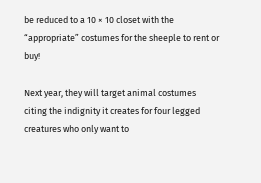be reduced to a 10 × 10 closet with the “appropriate” costumes for the sheeple to rent or buy!

Next year, they will target animal costumes citing the indignity it creates for four legged creatures who only want to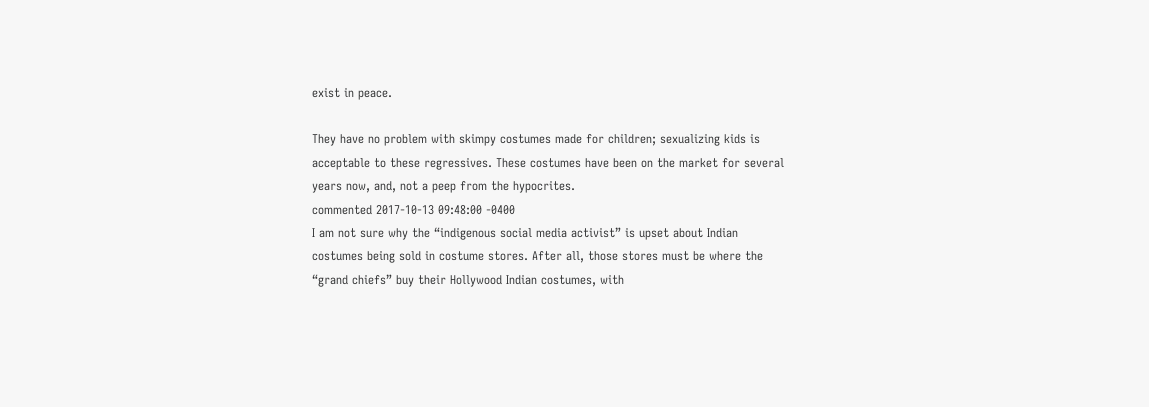exist in peace.

They have no problem with skimpy costumes made for children; sexualizing kids is acceptable to these regressives. These costumes have been on the market for several years now, and, not a peep from the hypocrites.
commented 2017-10-13 09:48:00 -0400
I am not sure why the “indigenous social media activist” is upset about Indian costumes being sold in costume stores. After all, those stores must be where the “grand chiefs” buy their Hollywood Indian costumes, with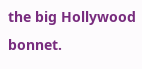the big Hollywood bonnet.